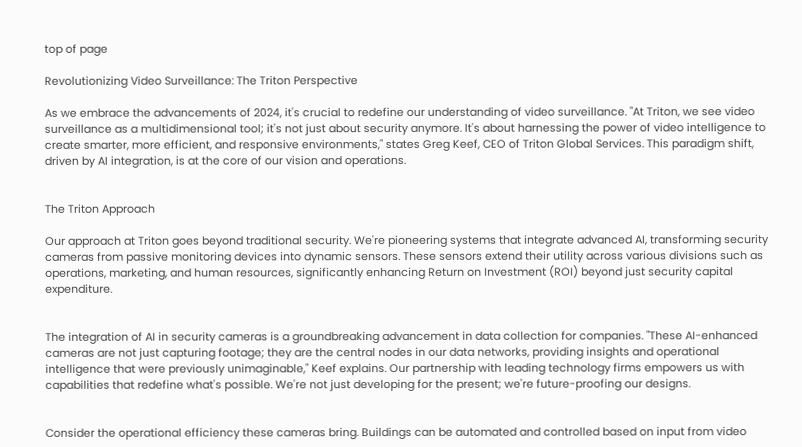top of page

Revolutionizing Video Surveillance: The Triton Perspective

As we embrace the advancements of 2024, it's crucial to redefine our understanding of video surveillance. "At Triton, we see video surveillance as a multidimensional tool; it's not just about security anymore. It's about harnessing the power of video intelligence to create smarter, more efficient, and responsive environments," states Greg Keef, CEO of Triton Global Services. This paradigm shift, driven by AI integration, is at the core of our vision and operations.


The Triton Approach

Our approach at Triton goes beyond traditional security. We're pioneering systems that integrate advanced AI, transforming security cameras from passive monitoring devices into dynamic sensors. These sensors extend their utility across various divisions such as operations, marketing, and human resources, significantly enhancing Return on Investment (ROI) beyond just security capital expenditure.


The integration of AI in security cameras is a groundbreaking advancement in data collection for companies. "These AI-enhanced cameras are not just capturing footage; they are the central nodes in our data networks, providing insights and operational intelligence that were previously unimaginable," Keef explains. Our partnership with leading technology firms empowers us with capabilities that redefine what's possible. We're not just developing for the present; we're future-proofing our designs.


Consider the operational efficiency these cameras bring. Buildings can be automated and controlled based on input from video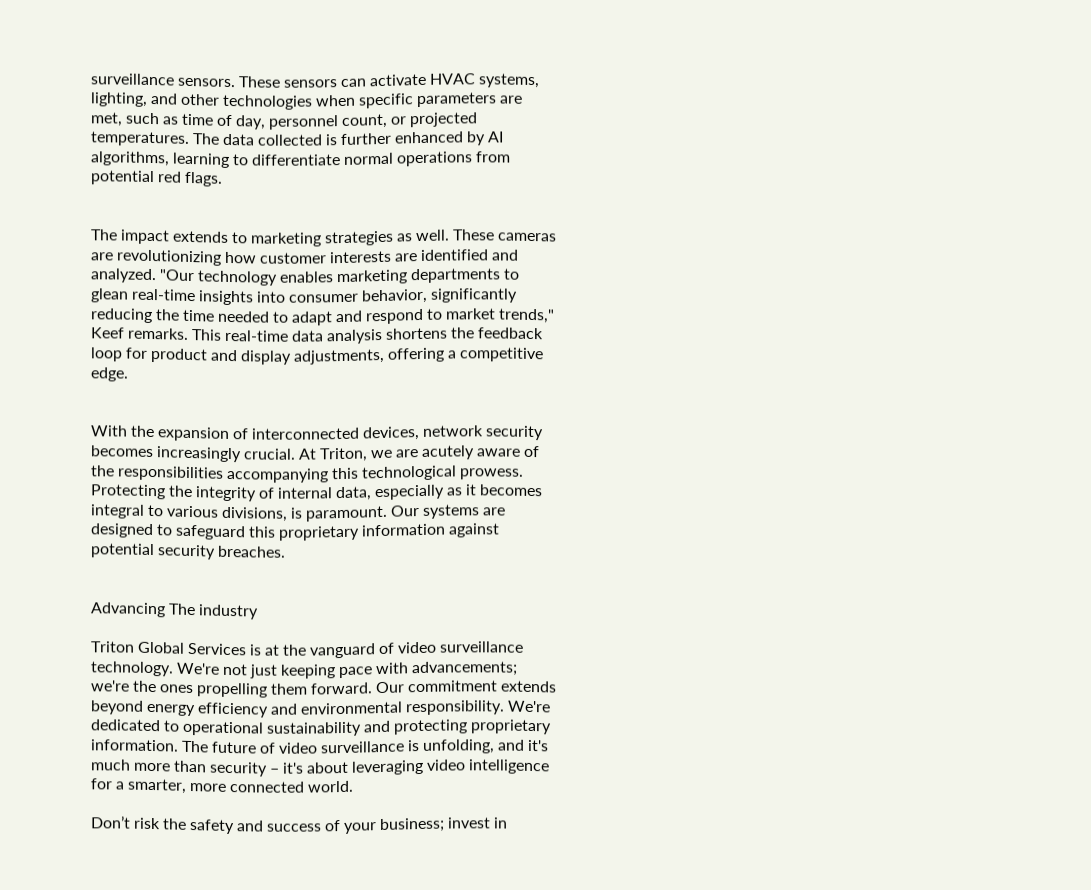surveillance sensors. These sensors can activate HVAC systems, lighting, and other technologies when specific parameters are met, such as time of day, personnel count, or projected temperatures. The data collected is further enhanced by AI algorithms, learning to differentiate normal operations from potential red flags.


The impact extends to marketing strategies as well. These cameras are revolutionizing how customer interests are identified and analyzed. "Our technology enables marketing departments to glean real-time insights into consumer behavior, significantly reducing the time needed to adapt and respond to market trends," Keef remarks. This real-time data analysis shortens the feedback loop for product and display adjustments, offering a competitive edge.


With the expansion of interconnected devices, network security becomes increasingly crucial. At Triton, we are acutely aware of the responsibilities accompanying this technological prowess. Protecting the integrity of internal data, especially as it becomes integral to various divisions, is paramount. Our systems are designed to safeguard this proprietary information against potential security breaches.


Advancing The industry

Triton Global Services is at the vanguard of video surveillance technology. We're not just keeping pace with advancements; we're the ones propelling them forward. Our commitment extends beyond energy efficiency and environmental responsibility. We're dedicated to operational sustainability and protecting proprietary information. The future of video surveillance is unfolding, and it's much more than security – it's about leveraging video intelligence for a smarter, more connected world.

Don’t risk the safety and success of your business; invest in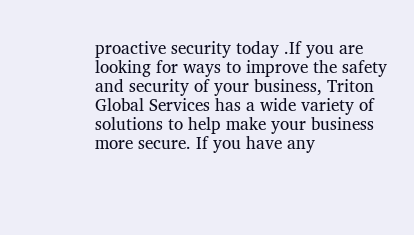proactive security today .If you are looking for ways to improve the safety and security of your business, Triton Global Services has a wide variety of solutions to help make your business more secure. If you have any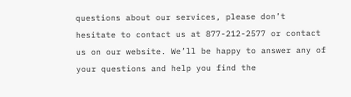questions about our services, please don’t hesitate to contact us at 877-212-2577 or contact us on our website. We’ll be happy to answer any of your questions and help you find the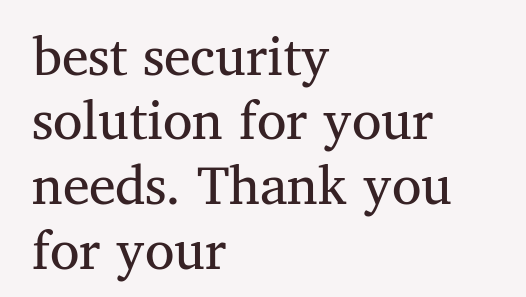best security solution for your needs. Thank you for your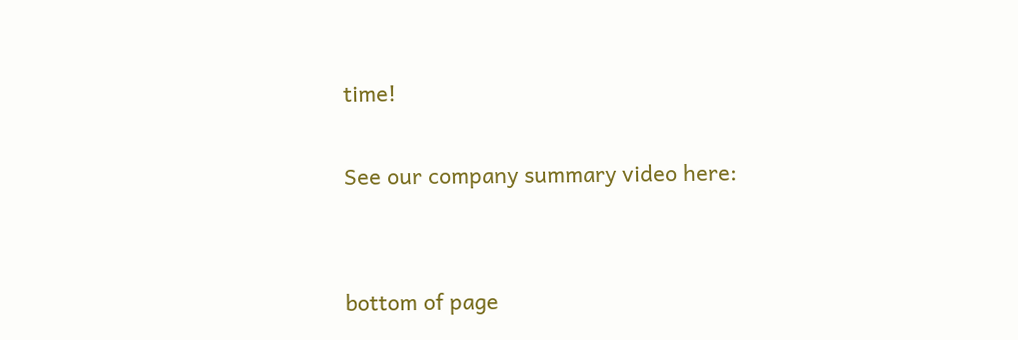time!

See our company summary video here:


bottom of page